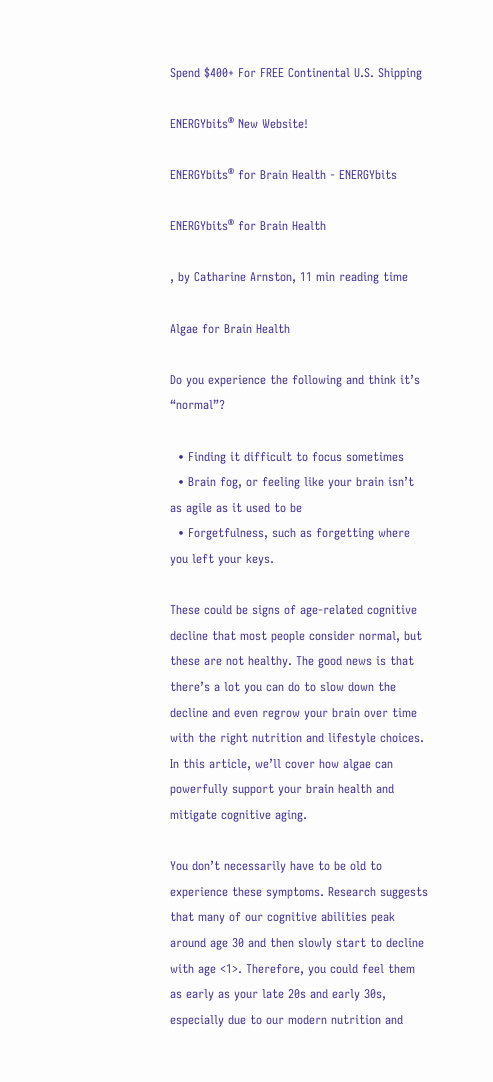Spend $400+ For FREE Continental U.S. Shipping

ENERGYbits® New Website!

ENERGYbits® for Brain Health - ENERGYbits

ENERGYbits® for Brain Health

, by Catharine Arnston, 11 min reading time

Algae for Brain Health

Do you experience the following and think it’s “normal”?

  • Finding it difficult to focus sometimes
  • Brain fog, or feeling like your brain isn’t as agile as it used to be
  • Forgetfulness, such as forgetting where you left your keys.

These could be signs of age-related cognitive decline that most people consider normal, but these are not healthy. The good news is that there’s a lot you can do to slow down the decline and even regrow your brain over time with the right nutrition and lifestyle choices. In this article, we’ll cover how algae can powerfully support your brain health and mitigate cognitive aging.

You don’t necessarily have to be old to experience these symptoms. Research suggests that many of our cognitive abilities peak around age 30 and then slowly start to decline with age <1>. Therefore, you could feel them as early as your late 20s and early 30s, especially due to our modern nutrition and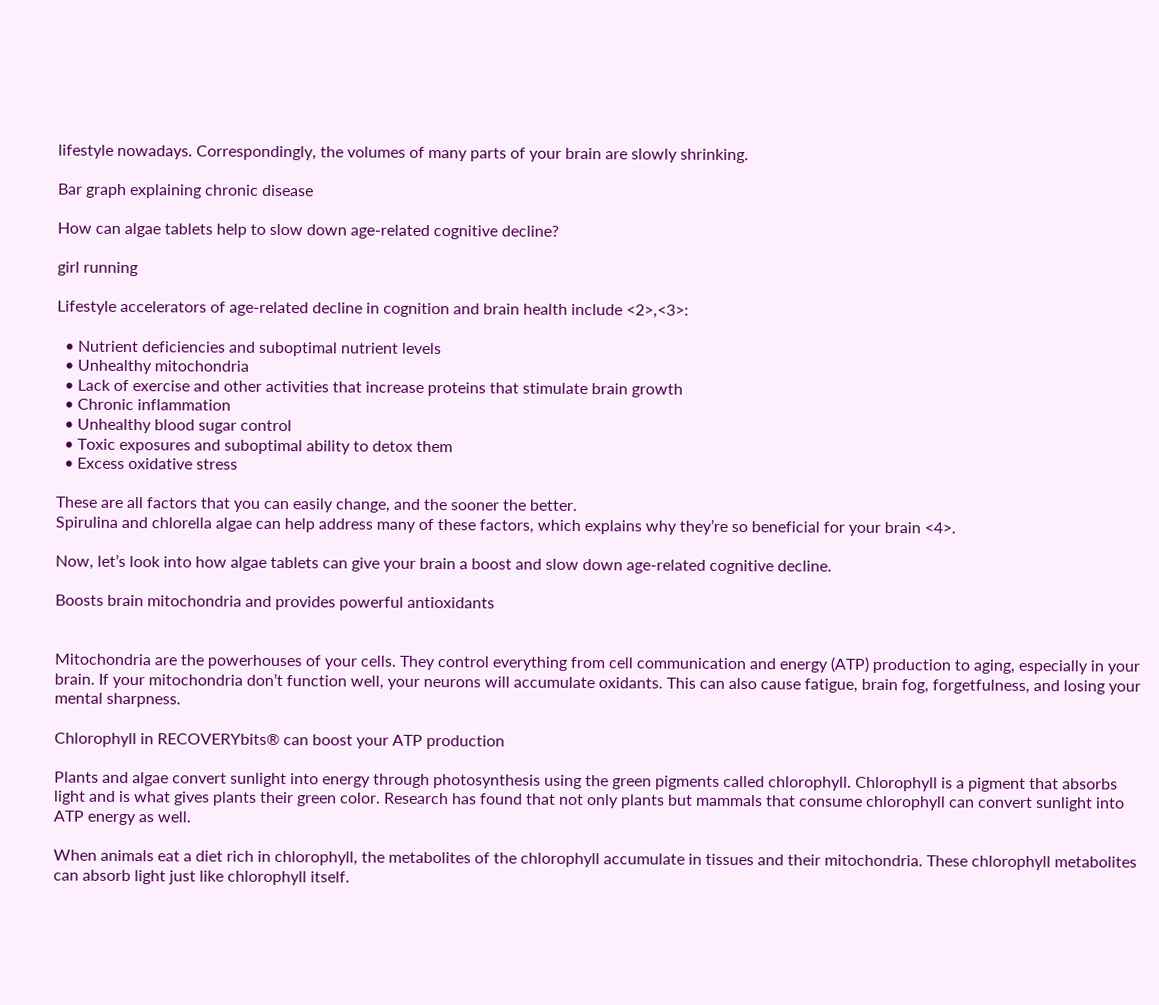lifestyle nowadays. Correspondingly, the volumes of many parts of your brain are slowly shrinking.

Bar graph explaining chronic disease

How can algae tablets help to slow down age-related cognitive decline?

girl running

Lifestyle accelerators of age-related decline in cognition and brain health include <2>,<3>:

  • Nutrient deficiencies and suboptimal nutrient levels
  • Unhealthy mitochondria
  • Lack of exercise and other activities that increase proteins that stimulate brain growth
  • Chronic inflammation
  • Unhealthy blood sugar control
  • Toxic exposures and suboptimal ability to detox them
  • Excess oxidative stress

These are all factors that you can easily change, and the sooner the better.
Spirulina and chlorella algae can help address many of these factors, which explains why they’re so beneficial for your brain <4>.

Now, let’s look into how algae tablets can give your brain a boost and slow down age-related cognitive decline.

Boosts brain mitochondria and provides powerful antioxidants


Mitochondria are the powerhouses of your cells. They control everything from cell communication and energy (ATP) production to aging, especially in your brain. If your mitochondria don’t function well, your neurons will accumulate oxidants. This can also cause fatigue, brain fog, forgetfulness, and losing your mental sharpness.

Chlorophyll in RECOVERYbits® can boost your ATP production

Plants and algae convert sunlight into energy through photosynthesis using the green pigments called chlorophyll. Chlorophyll is a pigment that absorbs light and is what gives plants their green color. Research has found that not only plants but mammals that consume chlorophyll can convert sunlight into ATP energy as well.

When animals eat a diet rich in chlorophyll, the metabolites of the chlorophyll accumulate in tissues and their mitochondria. These chlorophyll metabolites can absorb light just like chlorophyll itself.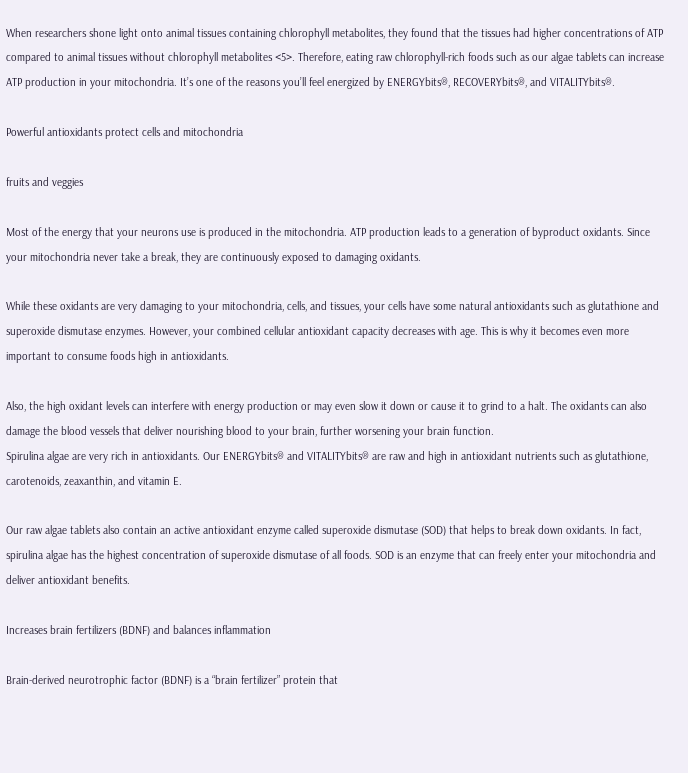When researchers shone light onto animal tissues containing chlorophyll metabolites, they found that the tissues had higher concentrations of ATP compared to animal tissues without chlorophyll metabolites <5>. Therefore, eating raw chlorophyll-rich foods such as our algae tablets can increase ATP production in your mitochondria. It’s one of the reasons you’ll feel energized by ENERGYbits®, RECOVERYbits®, and VITALITYbits®.

Powerful antioxidants protect cells and mitochondria

fruits and veggies

Most of the energy that your neurons use is produced in the mitochondria. ATP production leads to a generation of byproduct oxidants. Since your mitochondria never take a break, they are continuously exposed to damaging oxidants.

While these oxidants are very damaging to your mitochondria, cells, and tissues, your cells have some natural antioxidants such as glutathione and superoxide dismutase enzymes. However, your combined cellular antioxidant capacity decreases with age. This is why it becomes even more important to consume foods high in antioxidants.

Also, the high oxidant levels can interfere with energy production or may even slow it down or cause it to grind to a halt. The oxidants can also damage the blood vessels that deliver nourishing blood to your brain, further worsening your brain function.
Spirulina algae are very rich in antioxidants. Our ENERGYbits® and VITALITYbits® are raw and high in antioxidant nutrients such as glutathione, carotenoids, zeaxanthin, and vitamin E.

Our raw algae tablets also contain an active antioxidant enzyme called superoxide dismutase (SOD) that helps to break down oxidants. In fact, spirulina algae has the highest concentration of superoxide dismutase of all foods. SOD is an enzyme that can freely enter your mitochondria and deliver antioxidant benefits.

Increases brain fertilizers (BDNF) and balances inflammation

Brain-derived neurotrophic factor (BDNF) is a “brain fertilizer” protein that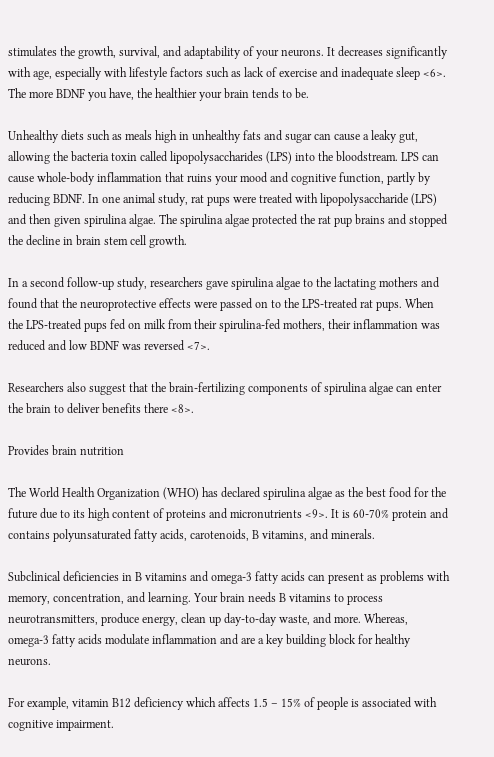stimulates the growth, survival, and adaptability of your neurons. It decreases significantly with age, especially with lifestyle factors such as lack of exercise and inadequate sleep <6>. The more BDNF you have, the healthier your brain tends to be.

Unhealthy diets such as meals high in unhealthy fats and sugar can cause a leaky gut, allowing the bacteria toxin called lipopolysaccharides (LPS) into the bloodstream. LPS can cause whole-body inflammation that ruins your mood and cognitive function, partly by reducing BDNF. In one animal study, rat pups were treated with lipopolysaccharide (LPS) and then given spirulina algae. The spirulina algae protected the rat pup brains and stopped the decline in brain stem cell growth.

In a second follow-up study, researchers gave spirulina algae to the lactating mothers and found that the neuroprotective effects were passed on to the LPS-treated rat pups. When the LPS-treated pups fed on milk from their spirulina-fed mothers, their inflammation was reduced and low BDNF was reversed <7>.

Researchers also suggest that the brain-fertilizing components of spirulina algae can enter the brain to deliver benefits there <8>.

Provides brain nutrition

The World Health Organization (WHO) has declared spirulina algae as the best food for the future due to its high content of proteins and micronutrients <9>. It is 60-70% protein and contains polyunsaturated fatty acids, carotenoids, B vitamins, and minerals.

Subclinical deficiencies in B vitamins and omega-3 fatty acids can present as problems with memory, concentration, and learning. Your brain needs B vitamins to process neurotransmitters, produce energy, clean up day-to-day waste, and more. Whereas, omega-3 fatty acids modulate inflammation and are a key building block for healthy neurons.

For example, vitamin B12 deficiency which affects 1.5 – 15% of people is associated with cognitive impairment.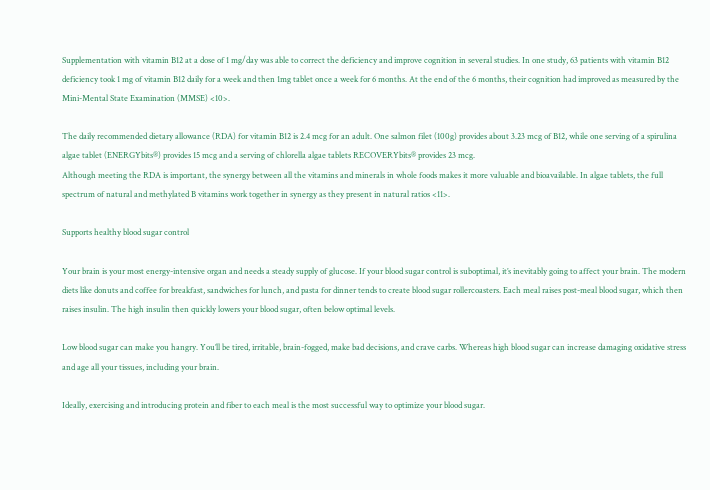Supplementation with vitamin B12 at a dose of 1 mg/day was able to correct the deficiency and improve cognition in several studies. In one study, 63 patients with vitamin B12 deficiency took 1 mg of vitamin B12 daily for a week and then 1mg tablet once a week for 6 months. At the end of the 6 months, their cognition had improved as measured by the Mini-Mental State Examination (MMSE) <10>.

The daily recommended dietary allowance (RDA) for vitamin B12 is 2.4 mcg for an adult. One salmon filet (100g) provides about 3.23 mcg of B12, while one serving of a spirulina algae tablet (ENERGYbits®) provides 15 mcg and a serving of chlorella algae tablets RECOVERYbits® provides 23 mcg.
Although meeting the RDA is important, the synergy between all the vitamins and minerals in whole foods makes it more valuable and bioavailable. In algae tablets, the full spectrum of natural and methylated B vitamins work together in synergy as they present in natural ratios <11>.

Supports healthy blood sugar control

Your brain is your most energy-intensive organ and needs a steady supply of glucose. If your blood sugar control is suboptimal, it’s inevitably going to affect your brain. The modern diets like donuts and coffee for breakfast, sandwiches for lunch, and pasta for dinner tends to create blood sugar rollercoasters. Each meal raises post-meal blood sugar, which then raises insulin. The high insulin then quickly lowers your blood sugar, often below optimal levels.

Low blood sugar can make you hangry. You’ll be tired, irritable, brain-fogged, make bad decisions, and crave carbs. Whereas high blood sugar can increase damaging oxidative stress and age all your tissues, including your brain.

Ideally, exercising and introducing protein and fiber to each meal is the most successful way to optimize your blood sugar.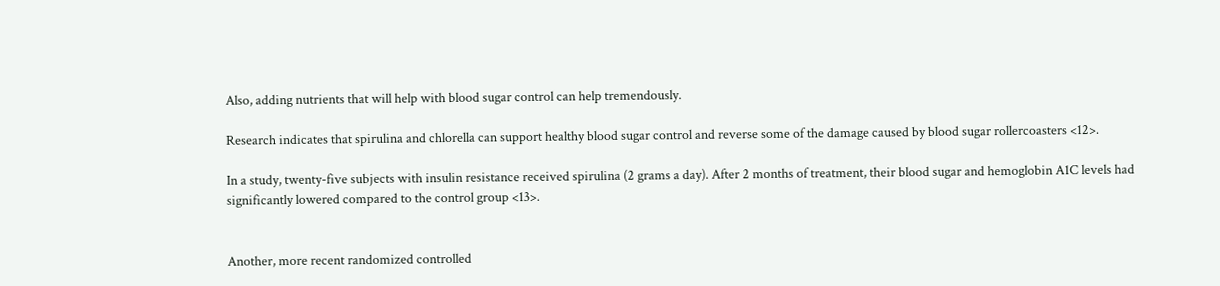Also, adding nutrients that will help with blood sugar control can help tremendously.

Research indicates that spirulina and chlorella can support healthy blood sugar control and reverse some of the damage caused by blood sugar rollercoasters <12>.

In a study, twenty-five subjects with insulin resistance received spirulina (2 grams a day). After 2 months of treatment, their blood sugar and hemoglobin A1C levels had significantly lowered compared to the control group <13>.


Another, more recent randomized controlled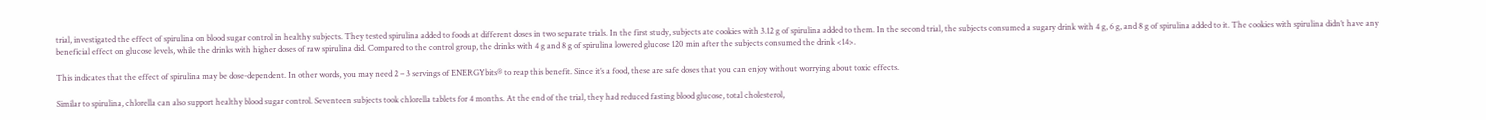trial, investigated the effect of spirulina on blood sugar control in healthy subjects. They tested spirulina added to foods at different doses in two separate trials. In the first study, subjects ate cookies with 3.12 g of spirulina added to them. In the second trial, the subjects consumed a sugary drink with 4 g, 6 g, and 8 g of spirulina added to it. The cookies with spirulina didn’t have any beneficial effect on glucose levels, while the drinks with higher doses of raw spirulina did. Compared to the control group, the drinks with 4 g and 8 g of spirulina lowered glucose 120 min after the subjects consumed the drink <14>.

This indicates that the effect of spirulina may be dose-dependent. In other words, you may need 2 – 3 servings of ENERGYbits® to reap this benefit. Since it’s a food, these are safe doses that you can enjoy without worrying about toxic effects.

Similar to spirulina, chlorella can also support healthy blood sugar control. Seventeen subjects took chlorella tablets for 4 months. At the end of the trial, they had reduced fasting blood glucose, total cholesterol,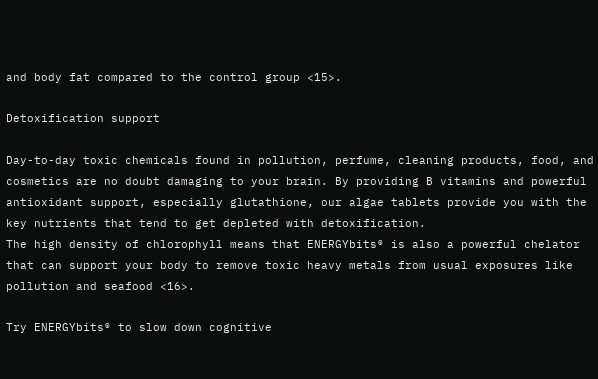and body fat compared to the control group <15>.

Detoxification support

Day-to-day toxic chemicals found in pollution, perfume, cleaning products, food, and cosmetics are no doubt damaging to your brain. By providing B vitamins and powerful antioxidant support, especially glutathione, our algae tablets provide you with the key nutrients that tend to get depleted with detoxification.
The high density of chlorophyll means that ENERGYbits® is also a powerful chelator that can support your body to remove toxic heavy metals from usual exposures like pollution and seafood <16>.

Try ENERGYbits® to slow down cognitive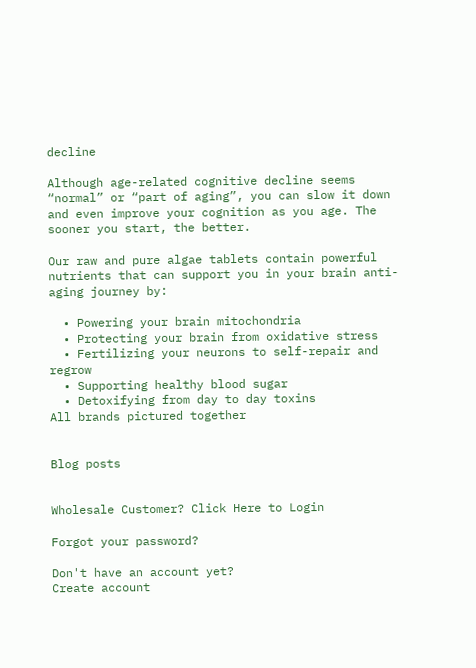decline

Although age-related cognitive decline seems “normal” or “part of aging”, you can slow it down and even improve your cognition as you age. The sooner you start, the better.

Our raw and pure algae tablets contain powerful nutrients that can support you in your brain anti-aging journey by:

  • Powering your brain mitochondria
  • Protecting your brain from oxidative stress
  • Fertilizing your neurons to self-repair and regrow
  • Supporting healthy blood sugar
  • Detoxifying from day to day toxins
All brands pictured together


Blog posts


Wholesale Customer? Click Here to Login

Forgot your password?

Don't have an account yet?
Create account